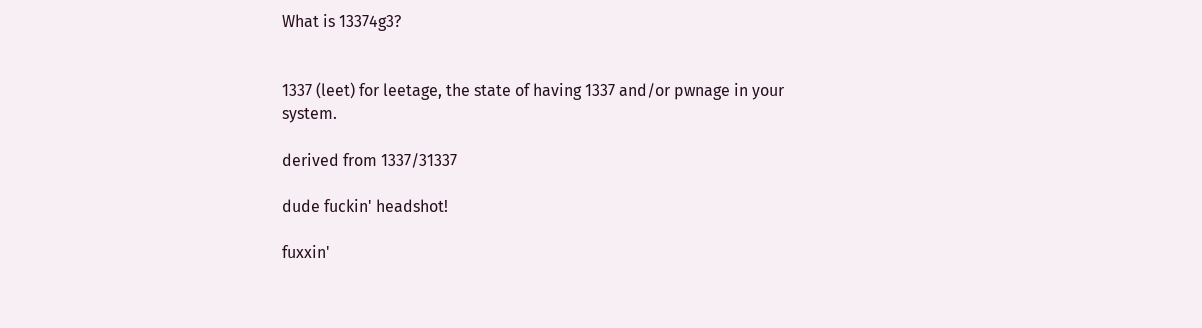What is 13374g3?


1337 (leet) for leetage, the state of having 1337 and/or pwnage in your system.

derived from 1337/31337

dude fuckin' headshot!

fuxxin'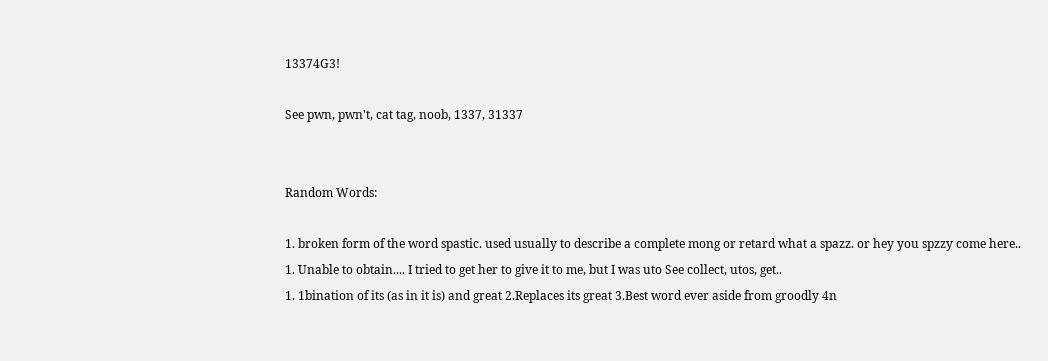13374G3!

See pwn, pwn't, cat tag, noob, 1337, 31337


Random Words:

1. broken form of the word spastic. used usually to describe a complete mong or retard what a spazz. or hey you spzzy come here..
1. Unable to obtain.... I tried to get her to give it to me, but I was uto See collect, utos, get..
1. 1bination of its (as in it is) and great 2.Replaces its great 3.Best word ever aside from groodly 4n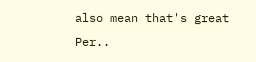also mean that's great Per..